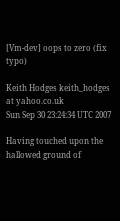[Vm-dev] oops to zero (fix typo)

Keith Hodges keith_hodges at yahoo.co.uk
Sun Sep 30 23:24:34 UTC 2007

Having touched upon the hallowed ground of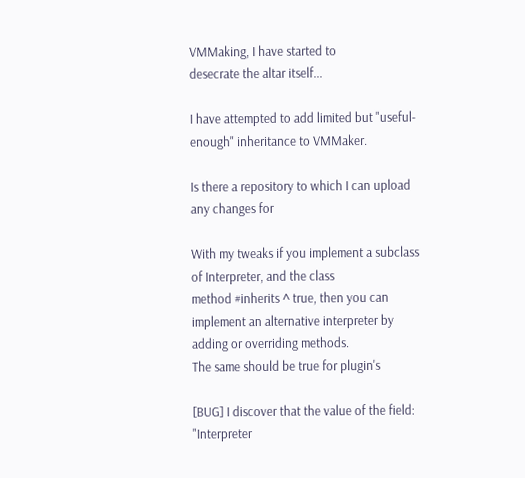VMMaking, I have started to
desecrate the altar itself...

I have attempted to add limited but "useful-enough" inheritance to VMMaker.

Is there a repository to which I can upload any changes for

With my tweaks if you implement a subclass of Interpreter, and the class
method #inherits ^ true, then you can
implement an alternative interpreter by adding or overriding methods.
The same should be true for plugin's

[BUG] I discover that the value of the field: "Interpreter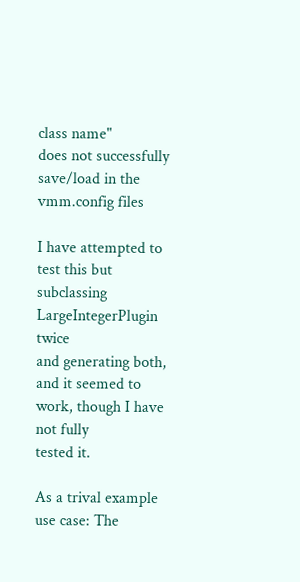class name"
does not successfully save/load in the vmm.config files

I have attempted to test this but subclassing LargeIntegerPlugin twice
and generating both, and it seemed to work, though I have not fully
tested it.

As a trival example use case: The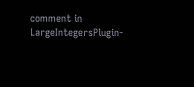comment in
LargeIntegersPlugin-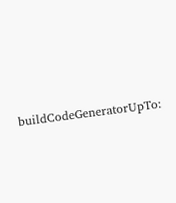buildCodeGeneratorUpTo: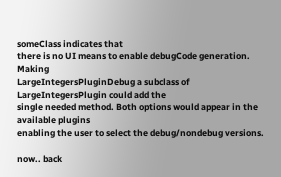someClass indicates that
there is no UI means to enable debugCode generation. Making
LargeIntegersPluginDebug a subclass of LargeIntegersPlugin could add the
single needed method. Both options would appear in the available plugins
enabling the user to select the debug/nondebug versions.

now.. back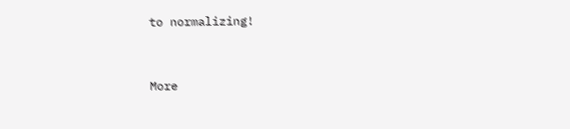to normalizing!


More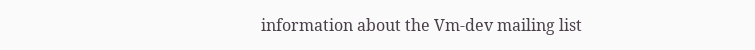information about the Vm-dev mailing list